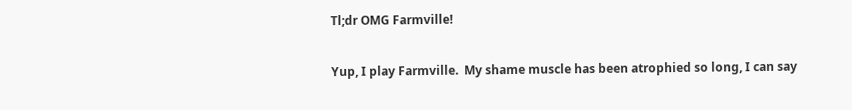Tl;dr OMG Farmville!

Yup, I play Farmville.  My shame muscle has been atrophied so long, I can say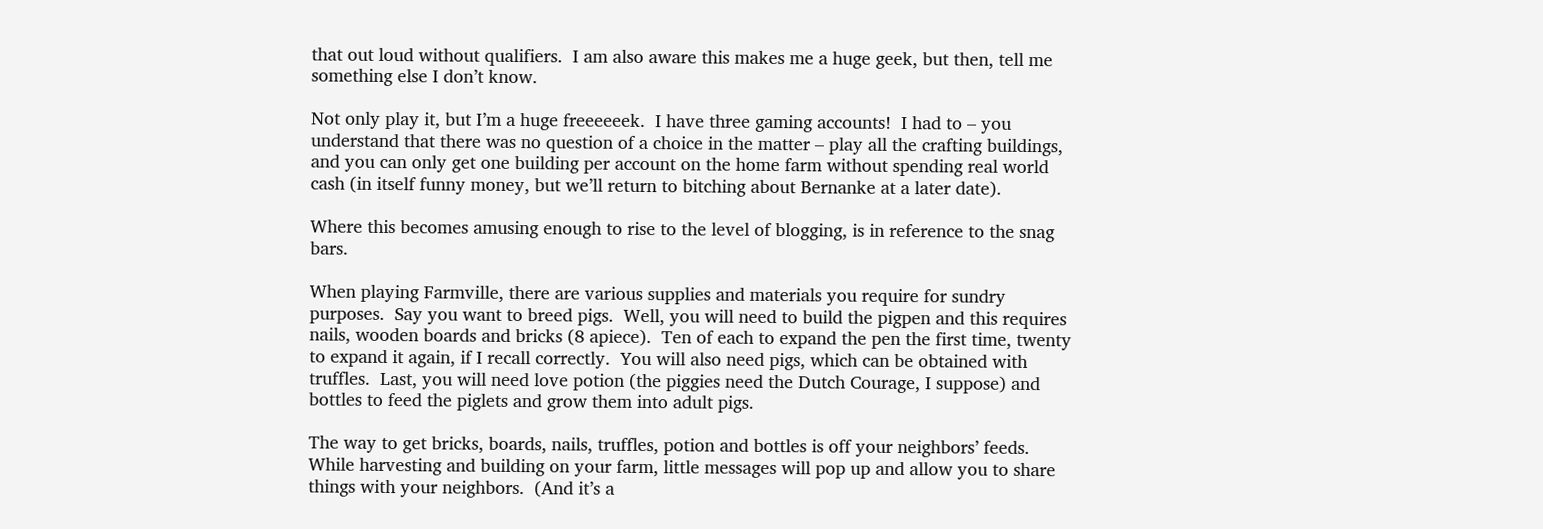that out loud without qualifiers.  I am also aware this makes me a huge geek, but then, tell me something else I don’t know.

Not only play it, but I’m a huge freeeeeek.  I have three gaming accounts!  I had to – you understand that there was no question of a choice in the matter – play all the crafting buildings, and you can only get one building per account on the home farm without spending real world cash (in itself funny money, but we’ll return to bitching about Bernanke at a later date).

Where this becomes amusing enough to rise to the level of blogging, is in reference to the snag bars.

When playing Farmville, there are various supplies and materials you require for sundry purposes.  Say you want to breed pigs.  Well, you will need to build the pigpen and this requires nails, wooden boards and bricks (8 apiece).  Ten of each to expand the pen the first time, twenty to expand it again, if I recall correctly.  You will also need pigs, which can be obtained with truffles.  Last, you will need love potion (the piggies need the Dutch Courage, I suppose) and bottles to feed the piglets and grow them into adult pigs.

The way to get bricks, boards, nails, truffles, potion and bottles is off your neighbors’ feeds.  While harvesting and building on your farm, little messages will pop up and allow you to share things with your neighbors.  (And it’s a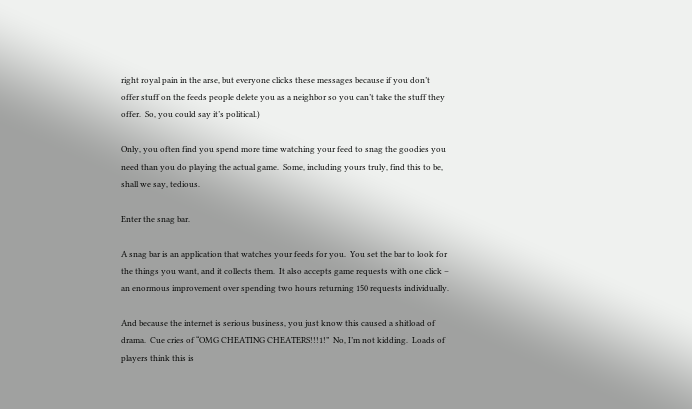right royal pain in the arse, but everyone clicks these messages because if you don’t offer stuff on the feeds people delete you as a neighbor so you can’t take the stuff they offer.  So, you could say it’s political.)

Only, you often find you spend more time watching your feed to snag the goodies you need than you do playing the actual game.  Some, including yours truly, find this to be, shall we say, tedious.

Enter the snag bar.

A snag bar is an application that watches your feeds for you.  You set the bar to look for the things you want, and it collects them.  It also accepts game requests with one click – an enormous improvement over spending two hours returning 150 requests individually.

And because the internet is serious business, you just know this caused a shitload of drama.  Cue cries of “OMG CHEATING CHEATERS!!!1!”  No, I’m not kidding.  Loads of players think this is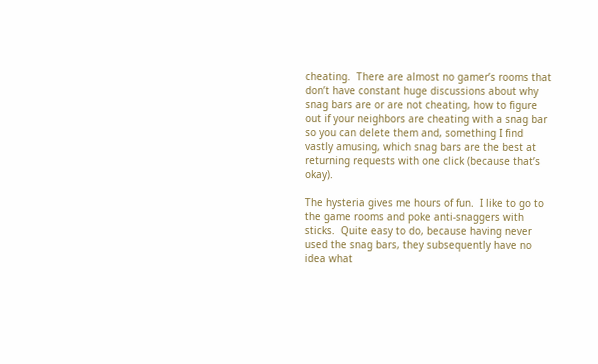cheating.  There are almost no gamer’s rooms that don’t have constant huge discussions about why snag bars are or are not cheating, how to figure out if your neighbors are cheating with a snag bar so you can delete them and, something I find vastly amusing, which snag bars are the best at returning requests with one click (because that’s okay).

The hysteria gives me hours of fun.  I like to go to the game rooms and poke anti-snaggers with sticks.  Quite easy to do, because having never used the snag bars, they subsequently have no idea what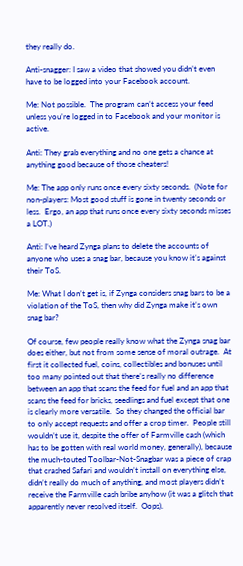they really do.

Anti-snagger: I saw a video that showed you didn’t even have to be logged into your Facebook account.

Me: Not possible.  The program can’t access your feed unless you’re logged in to Facebook and your monitor is active.

Anti: They grab everything and no one gets a chance at anything good because of those cheaters!

Me: The app only runs once every sixty seconds.  (Note for non-players: Most good stuff is gone in twenty seconds or less.  Ergo, an app that runs once every sixty seconds misses a LOT.)

Anti: I’ve heard Zynga plans to delete the accounts of anyone who uses a snag bar, because you know it’s against their ToS.

Me: What I don’t get is, if Zynga considers snag bars to be a violation of the ToS, then why did Zynga make it’s own snag bar?

Of course, few people really know what the Zynga snag bar does either, but not from some sense of moral outrage.  At first it collected fuel, coins, collectibles and bonuses until too many pointed out that there’s really no difference between an app that scans the feed for fuel and an app that scans the feed for bricks, seedlings and fuel except that one is clearly more versatile.  So they changed the official bar to only accept requests and offer a crop timer.  People still wouldn’t use it, despite the offer of Farmville cash (which has to be gotten with real world money, generally), because the much-touted Toolbar-Not-Snagbar was a piece of crap that crashed Safari and wouldn’t install on everything else, didn’t really do much of anything, and most players didn’t receive the Farmville cash bribe anyhow (it was a glitch that apparently never resolved itself.  Oops).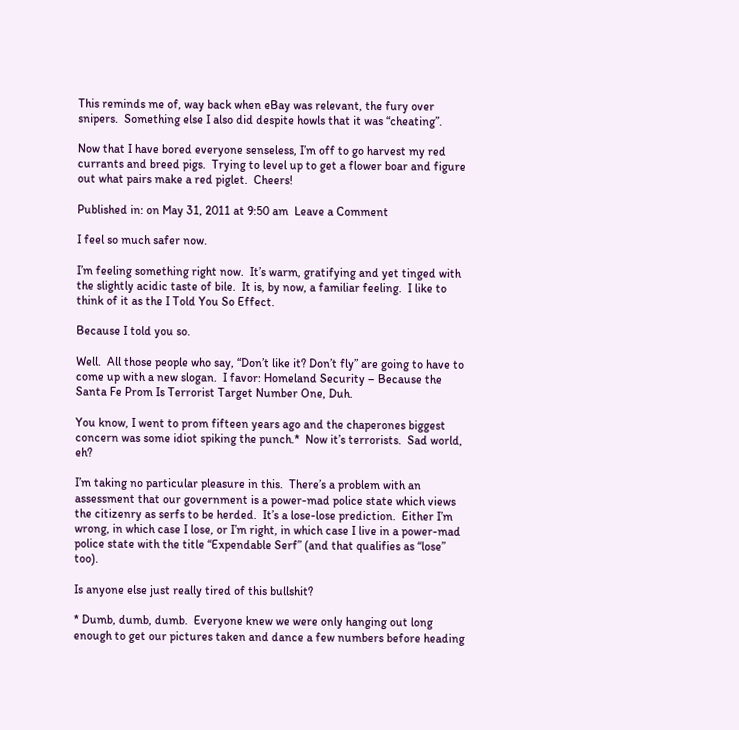This reminds me of, way back when eBay was relevant, the fury over snipers.  Something else I also did despite howls that it was “cheating”.

Now that I have bored everyone senseless, I’m off to go harvest my red currants and breed pigs.  Trying to level up to get a flower boar and figure out what pairs make a red piglet.  Cheers!

Published in: on May 31, 2011 at 9:50 am  Leave a Comment

I feel so much safer now.

I’m feeling something right now.  It’s warm, gratifying and yet tinged with the slightly acidic taste of bile.  It is, by now, a familiar feeling.  I like to think of it as the I Told You So Effect.

Because I told you so.

Well.  All those people who say, “Don’t like it? Don’t fly” are going to have to come up with a new slogan.  I favor: Homeland Security – Because the Santa Fe Prom Is Terrorist Target Number One, Duh.

You know, I went to prom fifteen years ago and the chaperones biggest concern was some idiot spiking the punch.*  Now it’s terrorists.  Sad world, eh?

I’m taking no particular pleasure in this.  There’s a problem with an assessment that our government is a power-mad police state which views the citizenry as serfs to be herded.  It’s a lose-lose prediction.  Either I’m wrong, in which case I lose, or I’m right, in which case I live in a power-mad police state with the title “Expendable Serf” (and that qualifies as “lose” too).

Is anyone else just really tired of this bullshit?

* Dumb, dumb, dumb.  Everyone knew we were only hanging out long enough to get our pictures taken and dance a few numbers before heading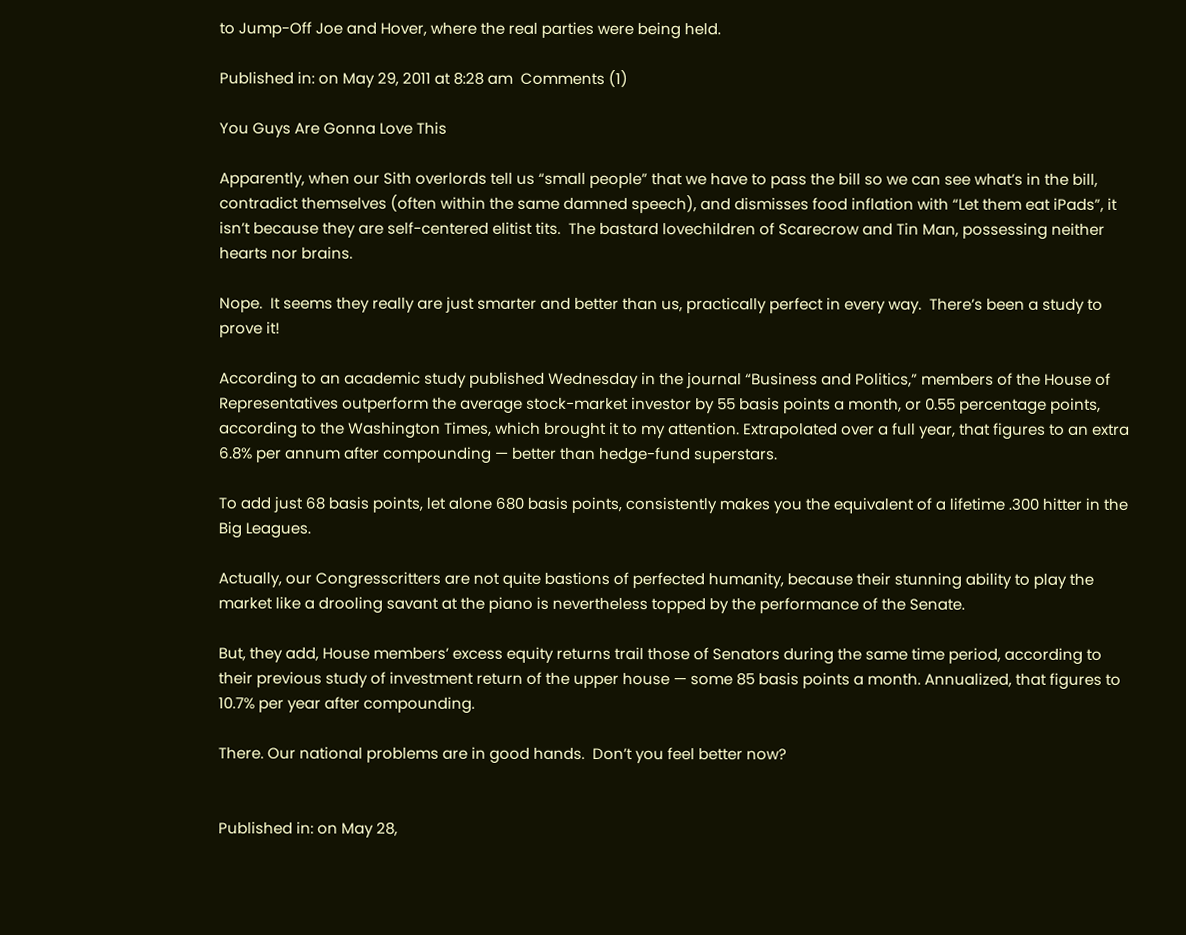to Jump-Off Joe and Hover, where the real parties were being held.

Published in: on May 29, 2011 at 8:28 am  Comments (1)

You Guys Are Gonna Love This

Apparently, when our Sith overlords tell us “small people” that we have to pass the bill so we can see what’s in the bill, contradict themselves (often within the same damned speech), and dismisses food inflation with “Let them eat iPads”, it isn’t because they are self-centered elitist tits.  The bastard lovechildren of Scarecrow and Tin Man, possessing neither hearts nor brains.

Nope.  It seems they really are just smarter and better than us, practically perfect in every way.  There’s been a study to prove it!

According to an academic study published Wednesday in the journal “Business and Politics,” members of the House of Representatives outperform the average stock-market investor by 55 basis points a month, or 0.55 percentage points, according to the Washington Times, which brought it to my attention. Extrapolated over a full year, that figures to an extra 6.8% per annum after compounding — better than hedge-fund superstars.

To add just 68 basis points, let alone 680 basis points, consistently makes you the equivalent of a lifetime .300 hitter in the Big Leagues.

Actually, our Congresscritters are not quite bastions of perfected humanity, because their stunning ability to play the market like a drooling savant at the piano is nevertheless topped by the performance of the Senate.

But, they add, House members’ excess equity returns trail those of Senators during the same time period, according to their previous study of investment return of the upper house — some 85 basis points a month. Annualized, that figures to 10.7% per year after compounding.

There. Our national problems are in good hands.  Don’t you feel better now?


Published in: on May 28,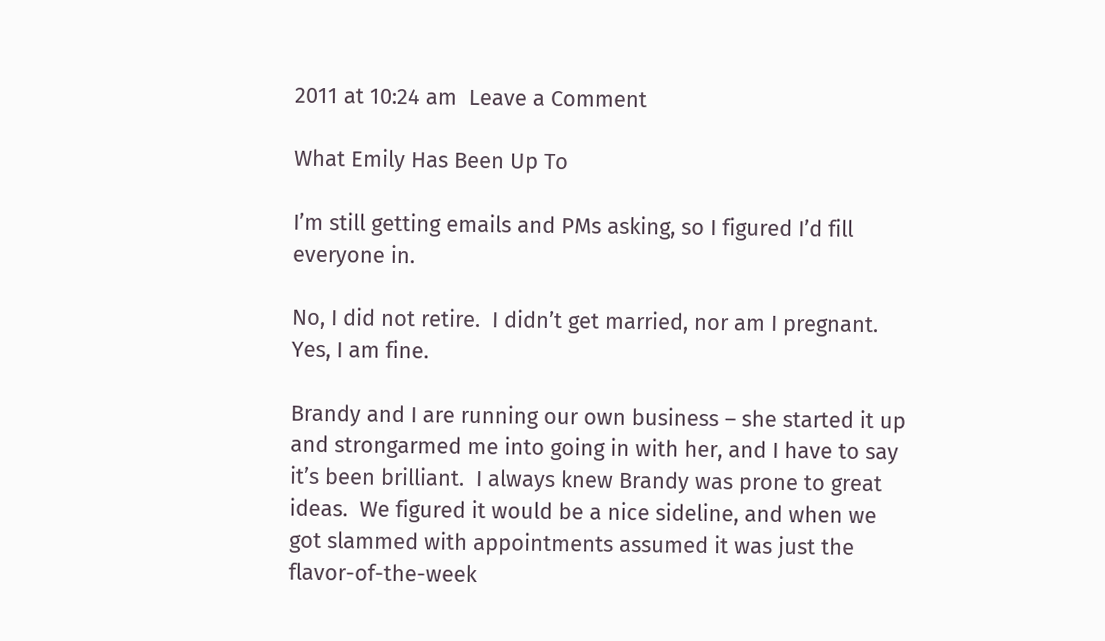2011 at 10:24 am  Leave a Comment

What Emily Has Been Up To

I’m still getting emails and PMs asking, so I figured I’d fill everyone in.

No, I did not retire.  I didn’t get married, nor am I pregnant.  Yes, I am fine.

Brandy and I are running our own business – she started it up and strongarmed me into going in with her, and I have to say it’s been brilliant.  I always knew Brandy was prone to great ideas.  We figured it would be a nice sideline, and when we got slammed with appointments assumed it was just the flavor-of-the-week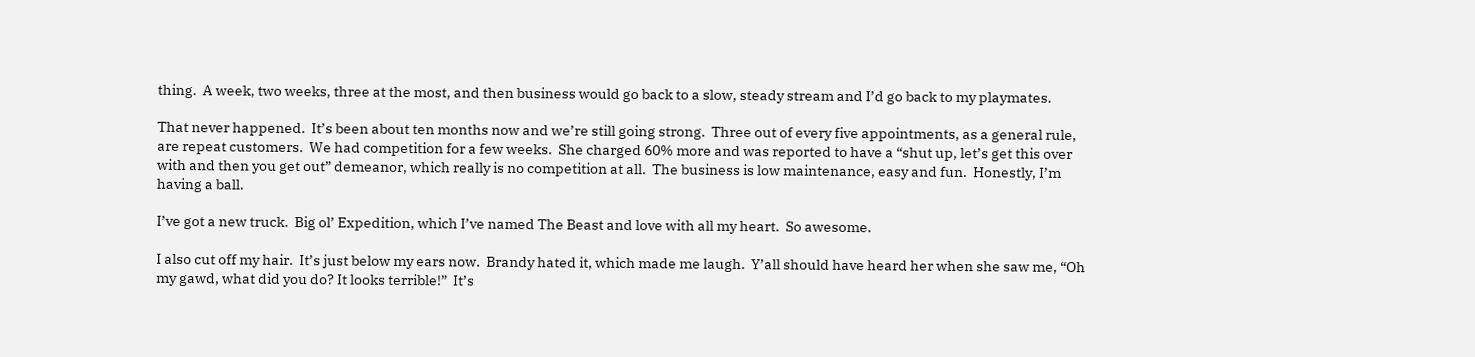thing.  A week, two weeks, three at the most, and then business would go back to a slow, steady stream and I’d go back to my playmates.

That never happened.  It’s been about ten months now and we’re still going strong.  Three out of every five appointments, as a general rule, are repeat customers.  We had competition for a few weeks.  She charged 60% more and was reported to have a “shut up, let’s get this over with and then you get out” demeanor, which really is no competition at all.  The business is low maintenance, easy and fun.  Honestly, I’m having a ball.

I’ve got a new truck.  Big ol’ Expedition, which I’ve named The Beast and love with all my heart.  So awesome.

I also cut off my hair.  It’s just below my ears now.  Brandy hated it, which made me laugh.  Y’all should have heard her when she saw me, “Oh my gawd, what did you do? It looks terrible!”  It’s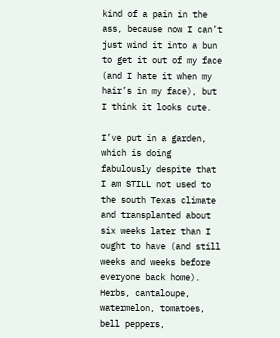kind of a pain in the ass, because now I can’t just wind it into a bun to get it out of my face (and I hate it when my hair’s in my face), but I think it looks cute.

I’ve put in a garden, which is doing fabulously despite that I am STILL not used to the south Texas climate and transplanted about six weeks later than I ought to have (and still weeks and weeks before everyone back home).  Herbs, cantaloupe, watermelon, tomatoes, bell peppers,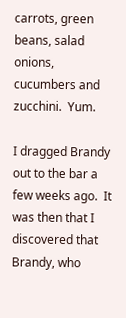carrots, green beans, salad onions, cucumbers and zucchini.  Yum.

I dragged Brandy out to the bar a few weeks ago.  It was then that I discovered that Brandy, who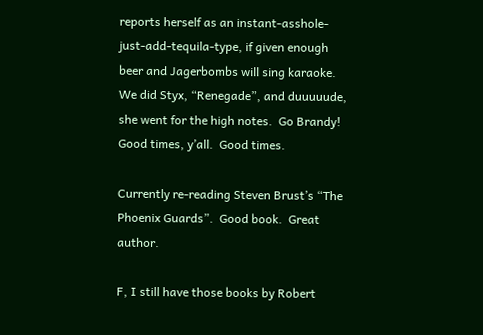reports herself as an instant-asshole-just-add-tequila-type, if given enough beer and Jagerbombs will sing karaoke.  We did Styx, “Renegade”, and duuuuude, she went for the high notes.  Go Brandy!  Good times, y’all.  Good times.

Currently re-reading Steven Brust’s “The Phoenix Guards”.  Good book.  Great author.

F, I still have those books by Robert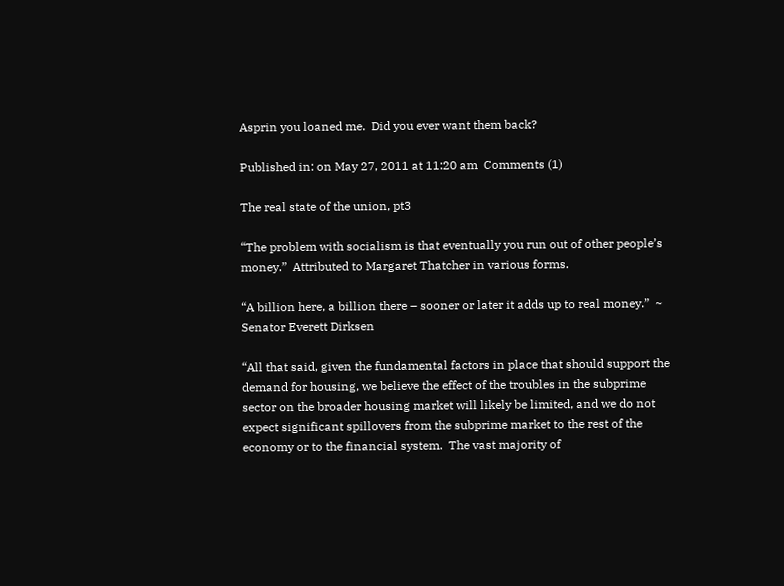Asprin you loaned me.  Did you ever want them back?

Published in: on May 27, 2011 at 11:20 am  Comments (1)

The real state of the union, pt3

“The problem with socialism is that eventually you run out of other people’s money.”  Attributed to Margaret Thatcher in various forms.

“A billion here, a billion there – sooner or later it adds up to real money.”  ~ Senator Everett Dirksen

“All that said, given the fundamental factors in place that should support the demand for housing, we believe the effect of the troubles in the subprime sector on the broader housing market will likely be limited, and we do not expect significant spillovers from the subprime market to the rest of the economy or to the financial system.  The vast majority of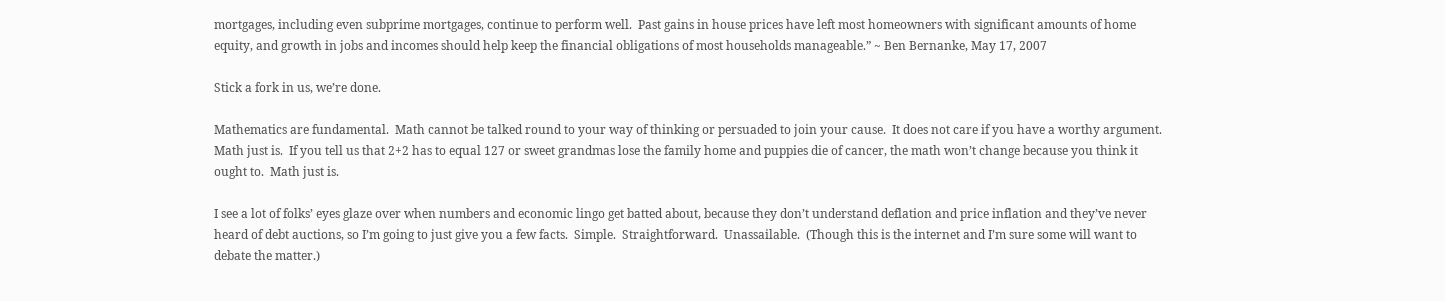mortgages, including even subprime mortgages, continue to perform well.  Past gains in house prices have left most homeowners with significant amounts of home equity, and growth in jobs and incomes should help keep the financial obligations of most households manageable.” ~ Ben Bernanke, May 17, 2007

Stick a fork in us, we’re done.

Mathematics are fundamental.  Math cannot be talked round to your way of thinking or persuaded to join your cause.  It does not care if you have a worthy argument.  Math just is.  If you tell us that 2+2 has to equal 127 or sweet grandmas lose the family home and puppies die of cancer, the math won’t change because you think it ought to.  Math just is.

I see a lot of folks’ eyes glaze over when numbers and economic lingo get batted about, because they don’t understand deflation and price inflation and they’ve never heard of debt auctions, so I’m going to just give you a few facts.  Simple.  Straightforward.  Unassailable.  (Though this is the internet and I’m sure some will want to debate the matter.)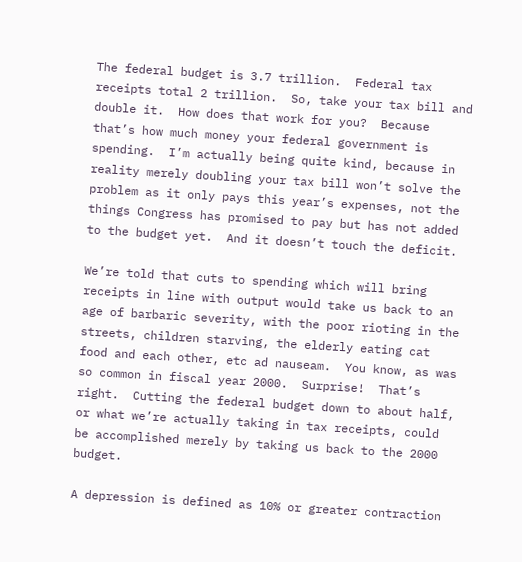The federal budget is 3.7 trillion.  Federal tax receipts total 2 trillion.  So, take your tax bill and double it.  How does that work for you?  Because that’s how much money your federal government is spending.  I’m actually being quite kind, because in reality merely doubling your tax bill won’t solve the problem as it only pays this year’s expenses, not the things Congress has promised to pay but has not added to the budget yet.  And it doesn’t touch the deficit.

We’re told that cuts to spending which will bring receipts in line with output would take us back to an age of barbaric severity, with the poor rioting in the streets, children starving, the elderly eating cat food and each other, etc ad nauseam.  You know, as was so common in fiscal year 2000.  Surprise!  That’s right.  Cutting the federal budget down to about half, or what we’re actually taking in tax receipts, could be accomplished merely by taking us back to the 2000 budget.

A depression is defined as 10% or greater contraction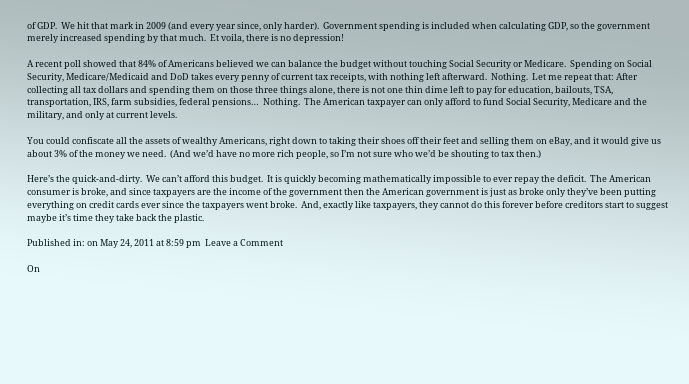of GDP.  We hit that mark in 2009 (and every year since, only harder).  Government spending is included when calculating GDP, so the government merely increased spending by that much.  Et voila, there is no depression!

A recent poll showed that 84% of Americans believed we can balance the budget without touching Social Security or Medicare.  Spending on Social Security, Medicare/Medicaid and DoD takes every penny of current tax receipts, with nothing left afterward.  Nothing.  Let me repeat that: After collecting all tax dollars and spending them on those three things alone, there is not one thin dime left to pay for education, bailouts, TSA, transportation, IRS, farm subsidies, federal pensions…  Nothing.  The American taxpayer can only afford to fund Social Security, Medicare and the military, and only at current levels.

You could confiscate all the assets of wealthy Americans, right down to taking their shoes off their feet and selling them on eBay, and it would give us about 3% of the money we need.  (And we’d have no more rich people, so I’m not sure who we’d be shouting to tax then.)

Here’s the quick-and-dirty.  We can’t afford this budget.  It is quickly becoming mathematically impossible to ever repay the deficit.  The American consumer is broke, and since taxpayers are the income of the government then the American government is just as broke only they’ve been putting everything on credit cards ever since the taxpayers went broke.  And, exactly like taxpayers, they cannot do this forever before creditors start to suggest maybe it’s time they take back the plastic.

Published in: on May 24, 2011 at 8:59 pm  Leave a Comment

On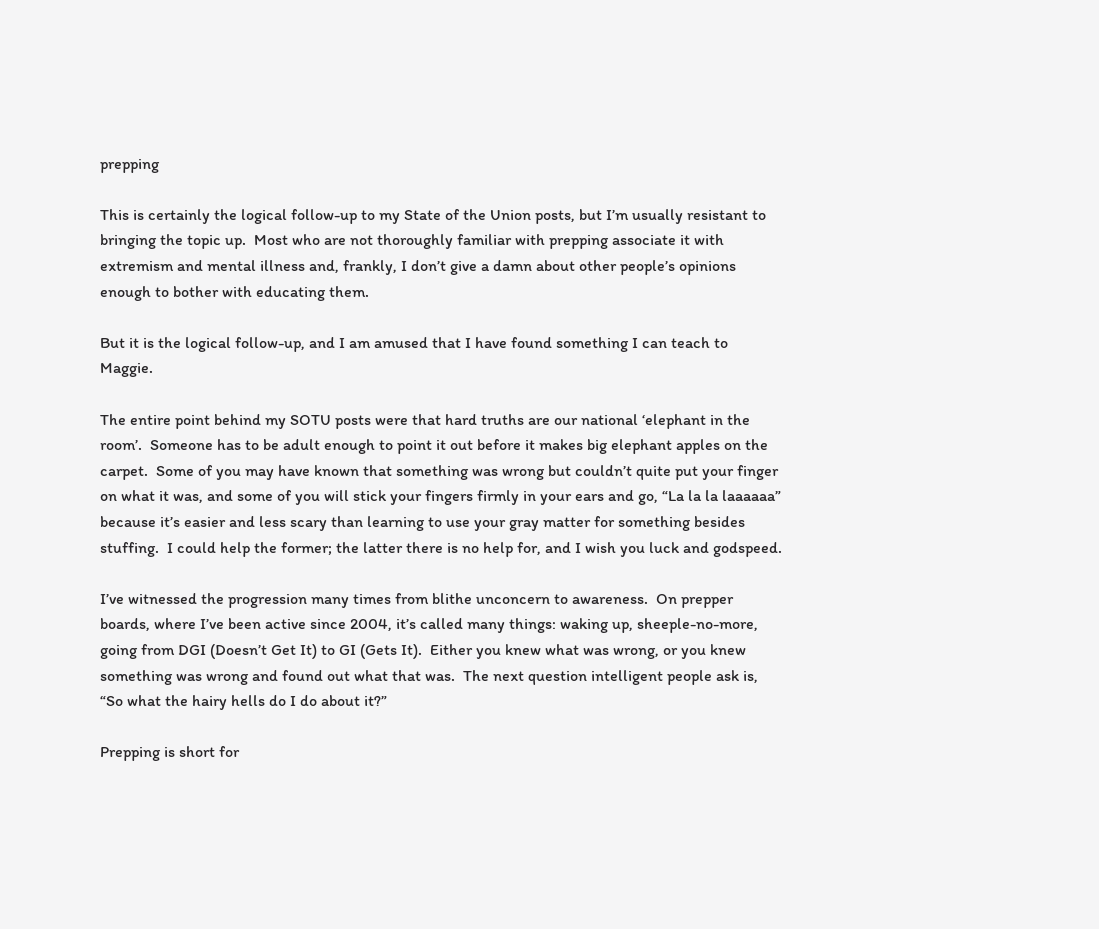prepping

This is certainly the logical follow-up to my State of the Union posts, but I’m usually resistant to bringing the topic up.  Most who are not thoroughly familiar with prepping associate it with extremism and mental illness and, frankly, I don’t give a damn about other people’s opinions enough to bother with educating them.

But it is the logical follow-up, and I am amused that I have found something I can teach to Maggie.

The entire point behind my SOTU posts were that hard truths are our national ‘elephant in the room’.  Someone has to be adult enough to point it out before it makes big elephant apples on the carpet.  Some of you may have known that something was wrong but couldn’t quite put your finger on what it was, and some of you will stick your fingers firmly in your ears and go, “La la la laaaaaa” because it’s easier and less scary than learning to use your gray matter for something besides stuffing.  I could help the former; the latter there is no help for, and I wish you luck and godspeed.

I’ve witnessed the progression many times from blithe unconcern to awareness.  On prepper boards, where I’ve been active since 2004, it’s called many things: waking up, sheeple-no-more, going from DGI (Doesn’t Get It) to GI (Gets It).  Either you knew what was wrong, or you knew something was wrong and found out what that was.  The next question intelligent people ask is, “So what the hairy hells do I do about it?”

Prepping is short for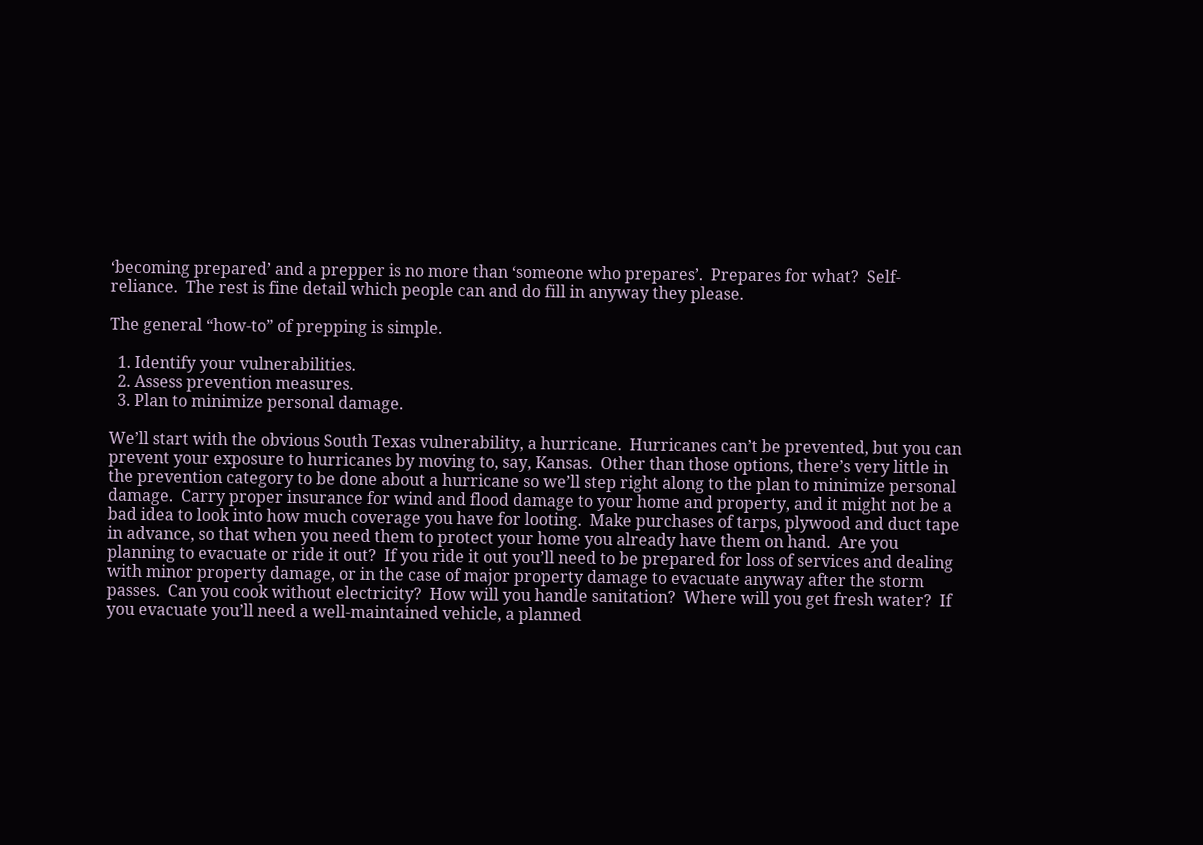‘becoming prepared’ and a prepper is no more than ‘someone who prepares’.  Prepares for what?  Self-reliance.  The rest is fine detail which people can and do fill in anyway they please.

The general “how-to” of prepping is simple.

  1. Identify your vulnerabilities.
  2. Assess prevention measures.
  3. Plan to minimize personal damage.

We’ll start with the obvious South Texas vulnerability, a hurricane.  Hurricanes can’t be prevented, but you can prevent your exposure to hurricanes by moving to, say, Kansas.  Other than those options, there’s very little in the prevention category to be done about a hurricane so we’ll step right along to the plan to minimize personal damage.  Carry proper insurance for wind and flood damage to your home and property, and it might not be a bad idea to look into how much coverage you have for looting.  Make purchases of tarps, plywood and duct tape in advance, so that when you need them to protect your home you already have them on hand.  Are you planning to evacuate or ride it out?  If you ride it out you’ll need to be prepared for loss of services and dealing with minor property damage, or in the case of major property damage to evacuate anyway after the storm passes.  Can you cook without electricity?  How will you handle sanitation?  Where will you get fresh water?  If you evacuate you’ll need a well-maintained vehicle, a planned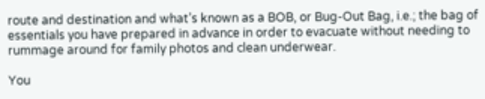route and destination and what’s known as a BOB, or Bug-Out Bag, i.e.; the bag of essentials you have prepared in advance in order to evacuate without needing to rummage around for family photos and clean underwear.

You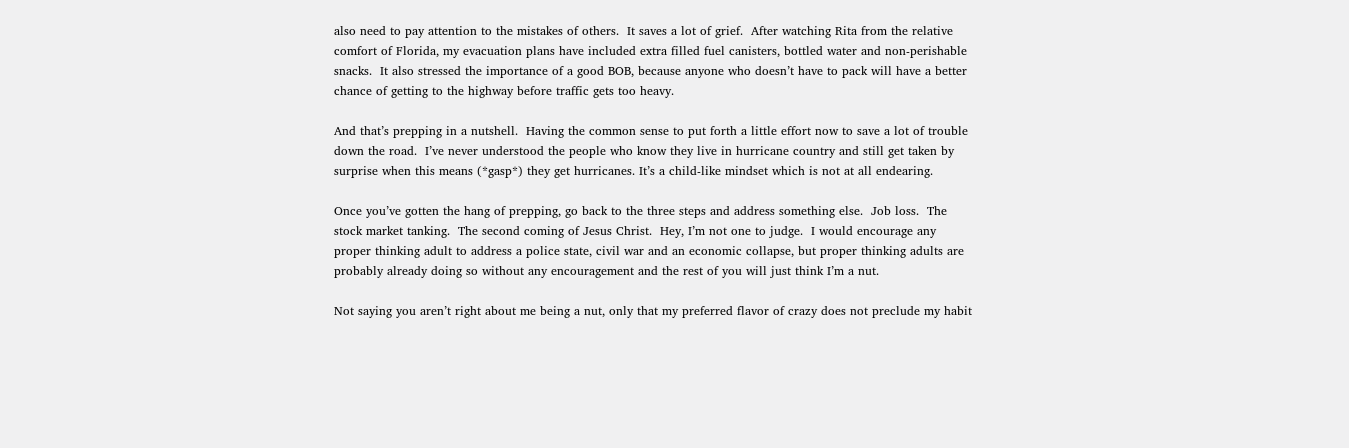also need to pay attention to the mistakes of others.  It saves a lot of grief.  After watching Rita from the relative comfort of Florida, my evacuation plans have included extra filled fuel canisters, bottled water and non-perishable snacks.  It also stressed the importance of a good BOB, because anyone who doesn’t have to pack will have a better chance of getting to the highway before traffic gets too heavy.

And that’s prepping in a nutshell.  Having the common sense to put forth a little effort now to save a lot of trouble down the road.  I’ve never understood the people who know they live in hurricane country and still get taken by surprise when this means (*gasp*) they get hurricanes. It’s a child-like mindset which is not at all endearing.

Once you’ve gotten the hang of prepping, go back to the three steps and address something else.  Job loss.  The stock market tanking.  The second coming of Jesus Christ.  Hey, I’m not one to judge.  I would encourage any proper thinking adult to address a police state, civil war and an economic collapse, but proper thinking adults are probably already doing so without any encouragement and the rest of you will just think I’m a nut.

Not saying you aren’t right about me being a nut, only that my preferred flavor of crazy does not preclude my habit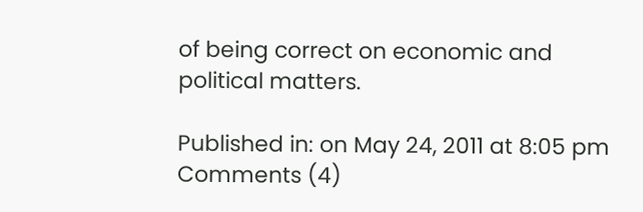of being correct on economic and political matters.

Published in: on May 24, 2011 at 8:05 pm  Comments (4)